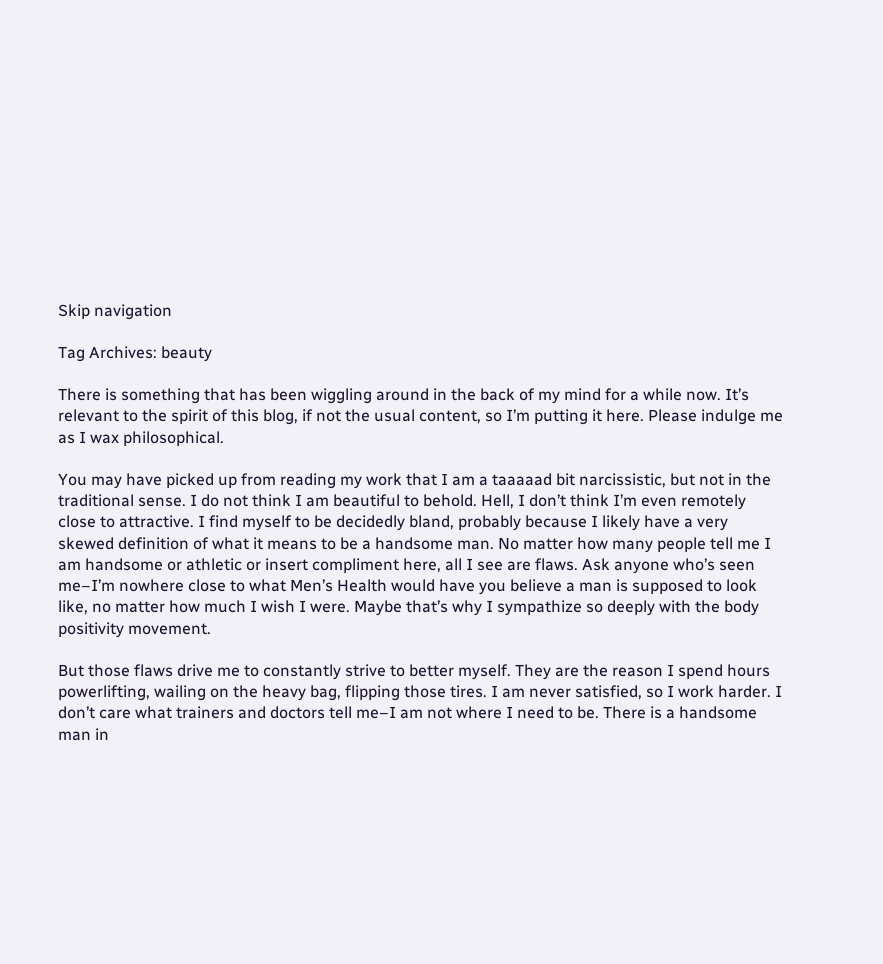Skip navigation

Tag Archives: beauty

There is something that has been wiggling around in the back of my mind for a while now. It’s relevant to the spirit of this blog, if not the usual content, so I’m putting it here. Please indulge me as I wax philosophical.

You may have picked up from reading my work that I am a taaaaad bit narcissistic, but not in the traditional sense. I do not think I am beautiful to behold. Hell, I don’t think I’m even remotely close to attractive. I find myself to be decidedly bland, probably because I likely have a very skewed definition of what it means to be a handsome man. No matter how many people tell me I am handsome or athletic or insert compliment here, all I see are flaws. Ask anyone who’s seen me–I’m nowhere close to what Men’s Health would have you believe a man is supposed to look like, no matter how much I wish I were. Maybe that’s why I sympathize so deeply with the body positivity movement.

But those flaws drive me to constantly strive to better myself. They are the reason I spend hours powerlifting, wailing on the heavy bag, flipping those tires. I am never satisfied, so I work harder. I don’t care what trainers and doctors tell me–I am not where I need to be. There is a handsome man in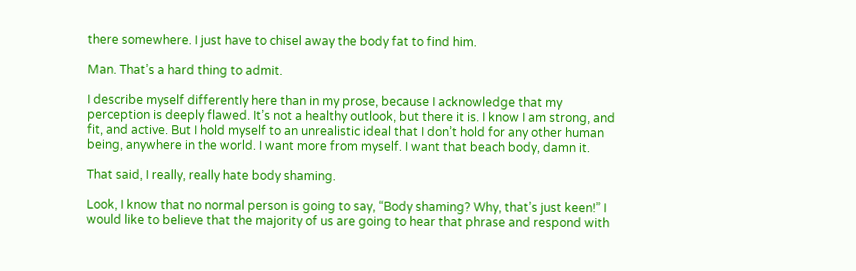there somewhere. I just have to chisel away the body fat to find him.

Man. That’s a hard thing to admit.

I describe myself differently here than in my prose, because I acknowledge that my perception is deeply flawed. It’s not a healthy outlook, but there it is. I know I am strong, and fit, and active. But I hold myself to an unrealistic ideal that I don’t hold for any other human being, anywhere in the world. I want more from myself. I want that beach body, damn it.

That said, I really, really hate body shaming.

Look, I know that no normal person is going to say, “Body shaming? Why, that’s just keen!” I would like to believe that the majority of us are going to hear that phrase and respond with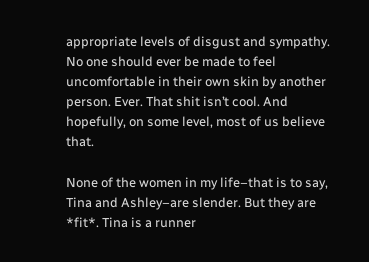appropriate levels of disgust and sympathy. No one should ever be made to feel uncomfortable in their own skin by another person. Ever. That shit isn’t cool. And hopefully, on some level, most of us believe that.

None of the women in my life–that is to say, Tina and Ashley–are slender. But they are *fit*. Tina is a runner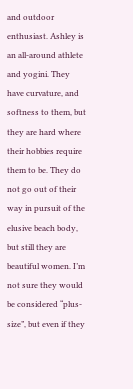and outdoor enthusiast. Ashley is an all-around athlete and yogini. They have curvature, and softness to them, but they are hard where their hobbies require them to be. They do not go out of their way in pursuit of the elusive beach body, but still they are beautiful women. I’m not sure they would be considered “plus-size”, but even if they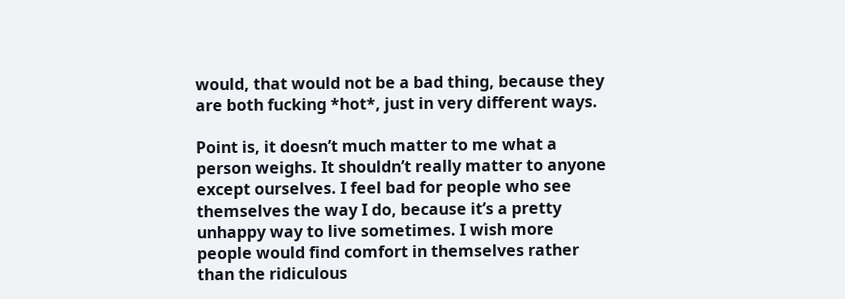would, that would not be a bad thing, because they are both fucking *hot*, just in very different ways.

Point is, it doesn’t much matter to me what a person weighs. It shouldn’t really matter to anyone except ourselves. I feel bad for people who see themselves the way I do, because it’s a pretty unhappy way to live sometimes. I wish more people would find comfort in themselves rather than the ridiculous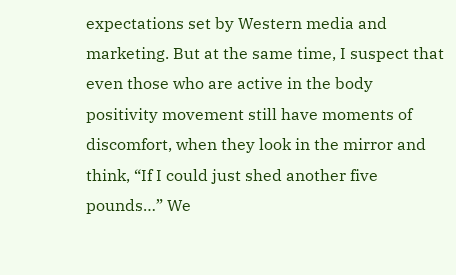expectations set by Western media and marketing. But at the same time, I suspect that even those who are active in the body positivity movement still have moments of discomfort, when they look in the mirror and think, “If I could just shed another five pounds…” We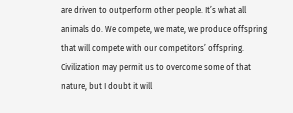are driven to outperform other people. It’s what all animals do. We compete, we mate, we produce offspring that will compete with our competitors’ offspring. Civilization may permit us to overcome some of that nature, but I doubt it will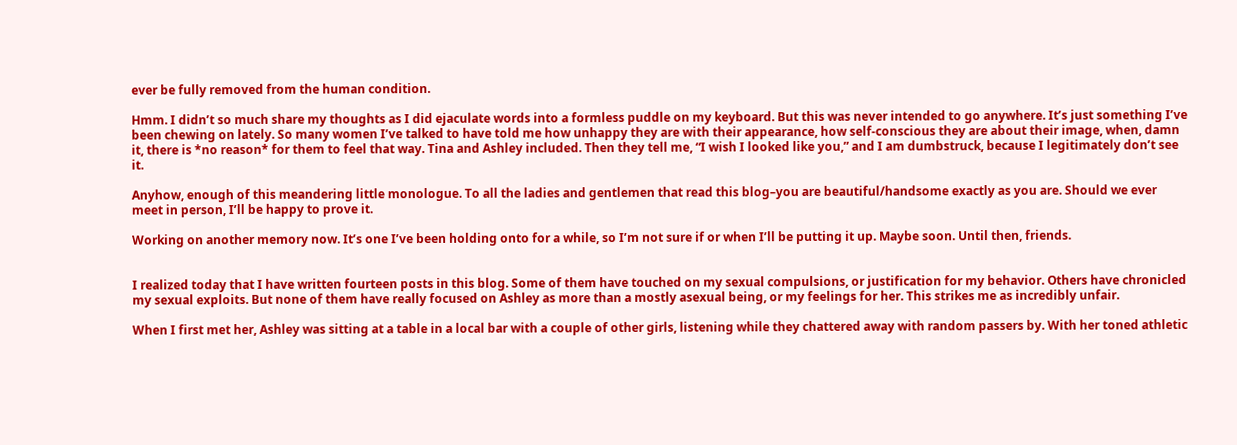ever be fully removed from the human condition.

Hmm. I didn’t so much share my thoughts as I did ejaculate words into a formless puddle on my keyboard. But this was never intended to go anywhere. It’s just something I’ve been chewing on lately. So many women I’ve talked to have told me how unhappy they are with their appearance, how self-conscious they are about their image, when, damn it, there is *no reason* for them to feel that way. Tina and Ashley included. Then they tell me, “I wish I looked like you,” and I am dumbstruck, because I legitimately don’t see it.

Anyhow, enough of this meandering little monologue. To all the ladies and gentlemen that read this blog–you are beautiful/handsome exactly as you are. Should we ever meet in person, I’ll be happy to prove it.

Working on another memory now. It’s one I’ve been holding onto for a while, so I’m not sure if or when I’ll be putting it up. Maybe soon. Until then, friends.


I realized today that I have written fourteen posts in this blog. Some of them have touched on my sexual compulsions, or justification for my behavior. Others have chronicled my sexual exploits. But none of them have really focused on Ashley as more than a mostly asexual being, or my feelings for her. This strikes me as incredibly unfair.

When I first met her, Ashley was sitting at a table in a local bar with a couple of other girls, listening while they chattered away with random passers by. With her toned athletic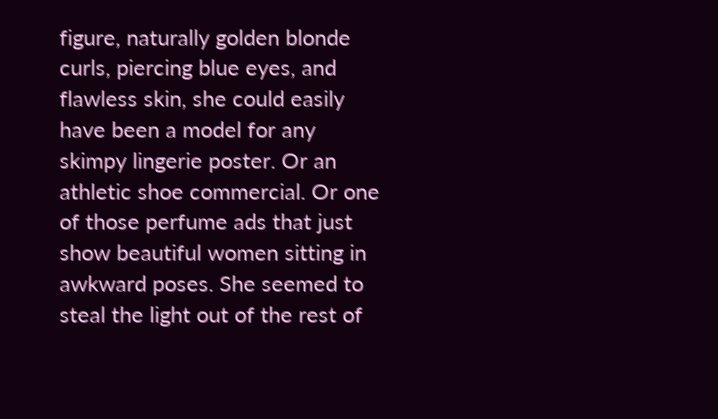figure, naturally golden blonde curls, piercing blue eyes, and flawless skin, she could easily have been a model for any skimpy lingerie poster. Or an athletic shoe commercial. Or one of those perfume ads that just show beautiful women sitting in awkward poses. She seemed to steal the light out of the rest of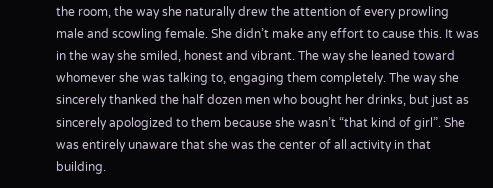the room, the way she naturally drew the attention of every prowling male and scowling female. She didn’t make any effort to cause this. It was in the way she smiled, honest and vibrant. The way she leaned toward whomever she was talking to, engaging them completely. The way she sincerely thanked the half dozen men who bought her drinks, but just as sincerely apologized to them because she wasn’t “that kind of girl”. She was entirely unaware that she was the center of all activity in that building.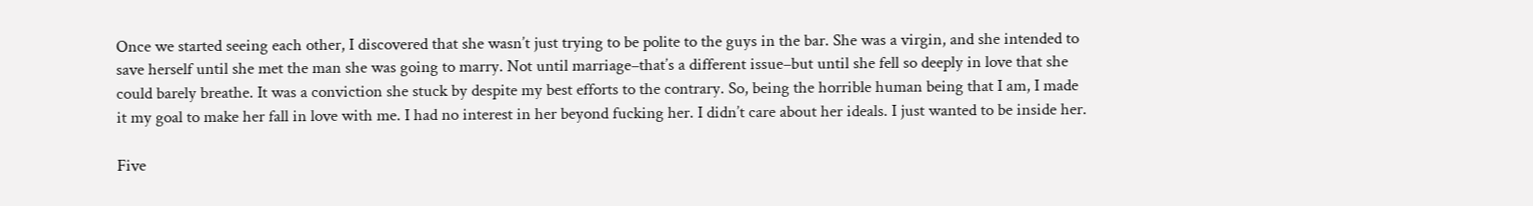Once we started seeing each other, I discovered that she wasn’t just trying to be polite to the guys in the bar. She was a virgin, and she intended to save herself until she met the man she was going to marry. Not until marriage–that’s a different issue–but until she fell so deeply in love that she could barely breathe. It was a conviction she stuck by despite my best efforts to the contrary. So, being the horrible human being that I am, I made it my goal to make her fall in love with me. I had no interest in her beyond fucking her. I didn’t care about her ideals. I just wanted to be inside her.

Five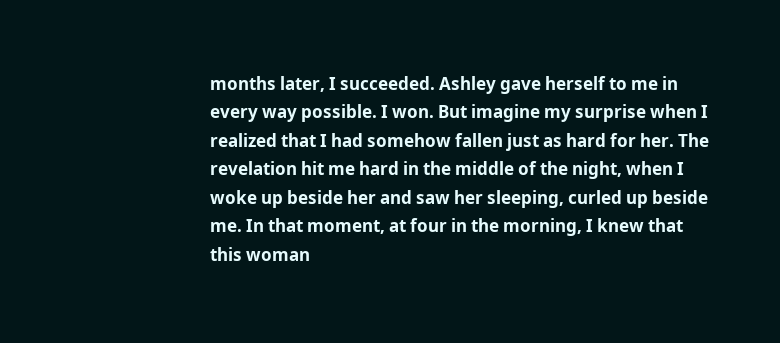months later, I succeeded. Ashley gave herself to me in every way possible. I won. But imagine my surprise when I realized that I had somehow fallen just as hard for her. The revelation hit me hard in the middle of the night, when I woke up beside her and saw her sleeping, curled up beside me. In that moment, at four in the morning, I knew that this woman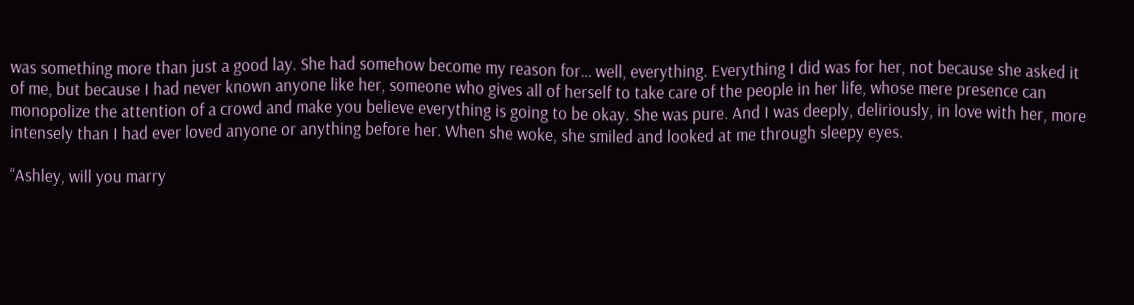was something more than just a good lay. She had somehow become my reason for… well, everything. Everything I did was for her, not because she asked it of me, but because I had never known anyone like her, someone who gives all of herself to take care of the people in her life, whose mere presence can monopolize the attention of a crowd and make you believe everything is going to be okay. She was pure. And I was deeply, deliriously, in love with her, more intensely than I had ever loved anyone or anything before her. When she woke, she smiled and looked at me through sleepy eyes.

“Ashley, will you marry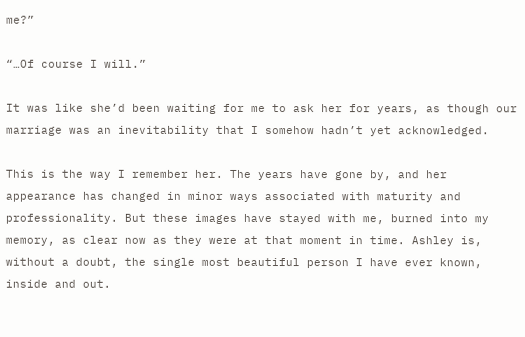me?”

“…Of course I will.”

It was like she’d been waiting for me to ask her for years, as though our marriage was an inevitability that I somehow hadn’t yet acknowledged.

This is the way I remember her. The years have gone by, and her appearance has changed in minor ways associated with maturity and professionality. But these images have stayed with me, burned into my memory, as clear now as they were at that moment in time. Ashley is, without a doubt, the single most beautiful person I have ever known, inside and out.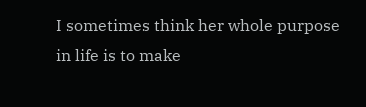I sometimes think her whole purpose in life is to make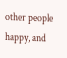other people happy, and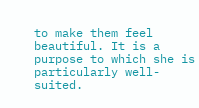to make them feel beautiful. It is a purpose to which she is particularly well-suited.